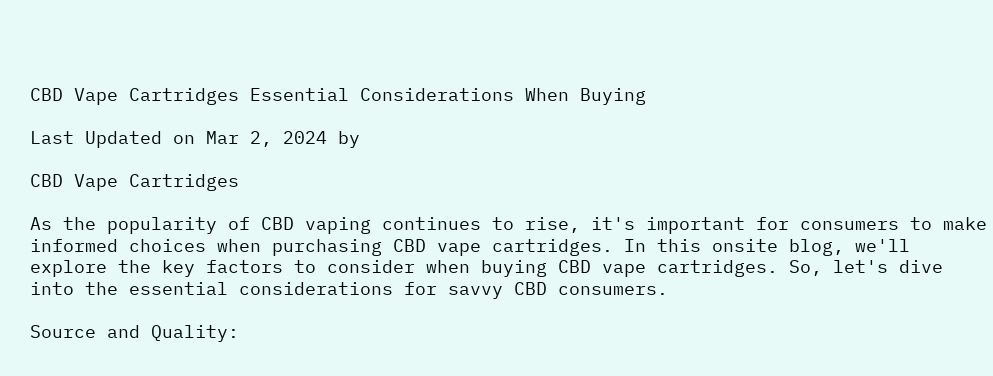CBD Vape Cartridges Essential Considerations When Buying

Last Updated on Mar 2, 2024 by

CBD Vape Cartridges

As the popularity of CBD vaping continues to rise, it's important for consumers to make informed choices when purchasing CBD vape cartridges. In this onsite blog, we'll explore the key factors to consider when buying CBD vape cartridges. So, let's dive into the essential considerations for savvy CBD consumers.

Source and Quality: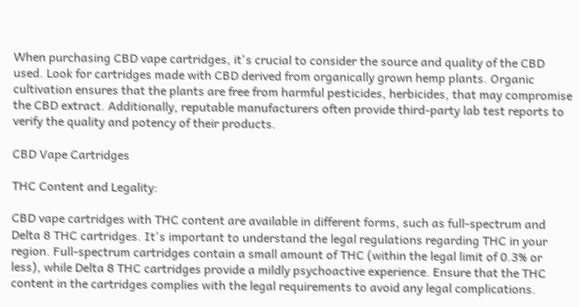When purchasing CBD vape cartridges, it's crucial to consider the source and quality of the CBD used. Look for cartridges made with CBD derived from organically grown hemp plants. Organic cultivation ensures that the plants are free from harmful pesticides, herbicides, that may compromise the CBD extract. Additionally, reputable manufacturers often provide third-party lab test reports to verify the quality and potency of their products.

CBD Vape Cartridges

THC Content and Legality:

CBD vape cartridges with THC content are available in different forms, such as full-spectrum and Delta 8 THC cartridges. It's important to understand the legal regulations regarding THC in your region. Full-spectrum cartridges contain a small amount of THC (within the legal limit of 0.3% or less), while Delta 8 THC cartridges provide a mildly psychoactive experience. Ensure that the THC content in the cartridges complies with the legal requirements to avoid any legal complications.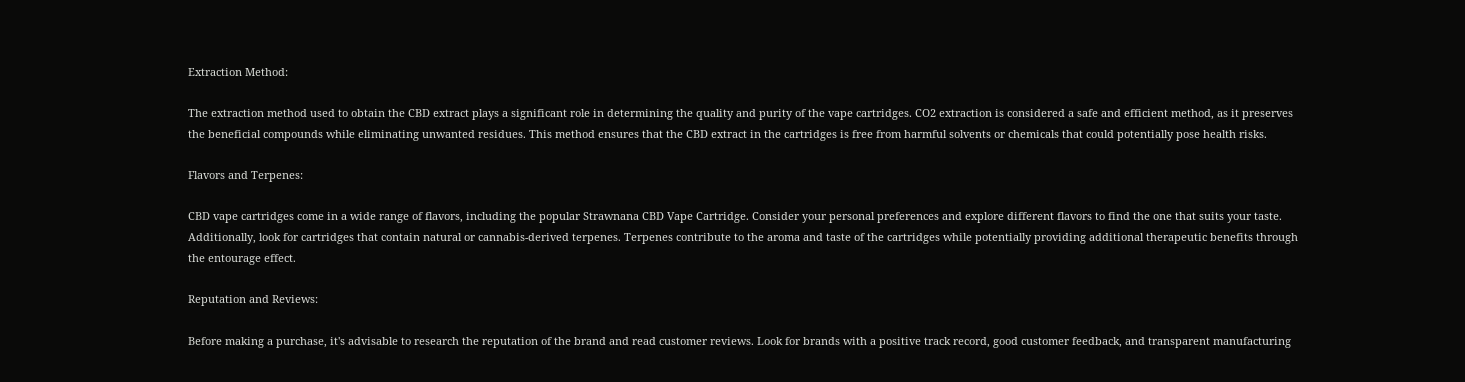Extraction Method:

The extraction method used to obtain the CBD extract plays a significant role in determining the quality and purity of the vape cartridges. CO2 extraction is considered a safe and efficient method, as it preserves the beneficial compounds while eliminating unwanted residues. This method ensures that the CBD extract in the cartridges is free from harmful solvents or chemicals that could potentially pose health risks.

Flavors and Terpenes:

CBD vape cartridges come in a wide range of flavors, including the popular Strawnana CBD Vape Cartridge. Consider your personal preferences and explore different flavors to find the one that suits your taste. Additionally, look for cartridges that contain natural or cannabis-derived terpenes. Terpenes contribute to the aroma and taste of the cartridges while potentially providing additional therapeutic benefits through the entourage effect.

Reputation and Reviews:

Before making a purchase, it's advisable to research the reputation of the brand and read customer reviews. Look for brands with a positive track record, good customer feedback, and transparent manufacturing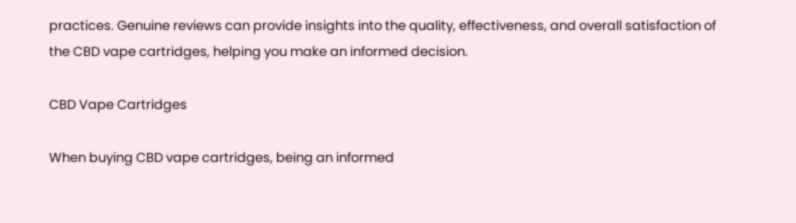practices. Genuine reviews can provide insights into the quality, effectiveness, and overall satisfaction of the CBD vape cartridges, helping you make an informed decision.

CBD Vape Cartridges

When buying CBD vape cartridges, being an informed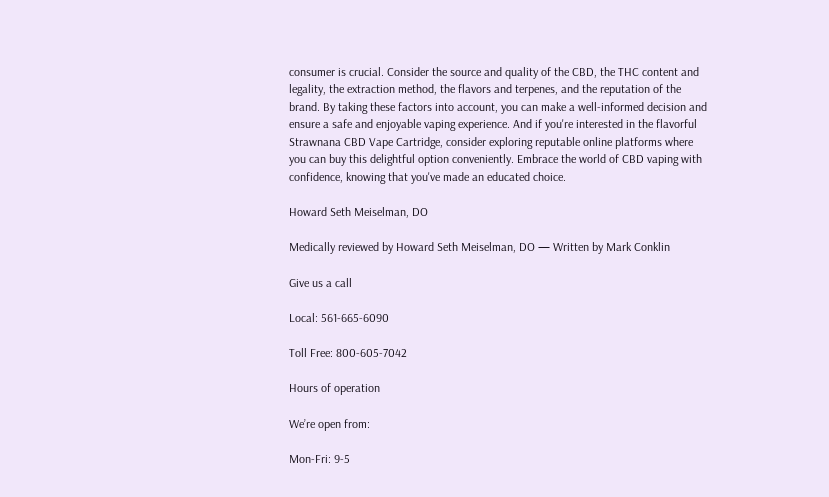consumer is crucial. Consider the source and quality of the CBD, the THC content and legality, the extraction method, the flavors and terpenes, and the reputation of the brand. By taking these factors into account, you can make a well-informed decision and ensure a safe and enjoyable vaping experience. And if you're interested in the flavorful Strawnana CBD Vape Cartridge, consider exploring reputable online platforms where you can buy this delightful option conveniently. Embrace the world of CBD vaping with confidence, knowing that you've made an educated choice.

Howard Seth Meiselman, DO

Medically reviewed by Howard Seth Meiselman, DO — Written by Mark Conklin

Give us a call

Local: 561-665-6090

Toll Free: 800-605-7042

Hours of operation

We’re open from:

Mon-Fri: 9-5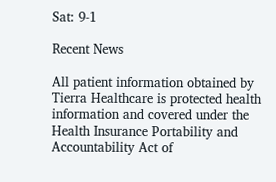Sat: 9-1

Recent News

All patient information obtained by Tierra Healthcare is protected health information and covered under the Health Insurance Portability and Accountability Act of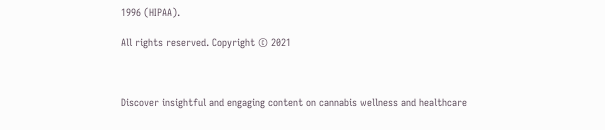1996 (HIPAA).

All rights reserved. Copyright © 2021



Discover insightful and engaging content on cannabis wellness and healthcare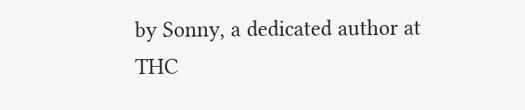by Sonny, a dedicated author at THC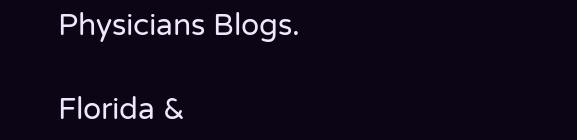Physicians Blogs.

Florida &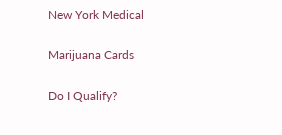New York Medical

Marijuana Cards

Do I Qualify?